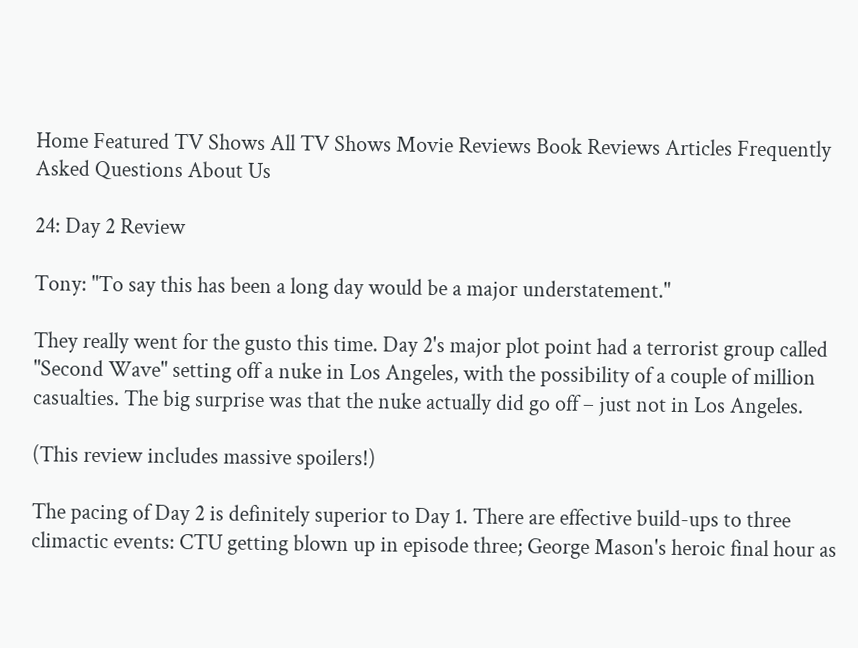Home Featured TV Shows All TV Shows Movie Reviews Book Reviews Articles Frequently Asked Questions About Us

24: Day 2 Review

Tony: "To say this has been a long day would be a major understatement."

They really went for the gusto this time. Day 2's major plot point had a terrorist group called "Second Wave" setting off a nuke in Los Angeles, with the possibility of a couple of million casualties. The big surprise was that the nuke actually did go off – just not in Los Angeles.

(This review includes massive spoilers!)

The pacing of Day 2 is definitely superior to Day 1. There are effective build-ups to three climactic events: CTU getting blown up in episode three; George Mason's heroic final hour as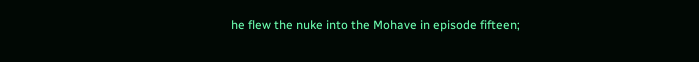he flew the nuke into the Mohave in episode fifteen;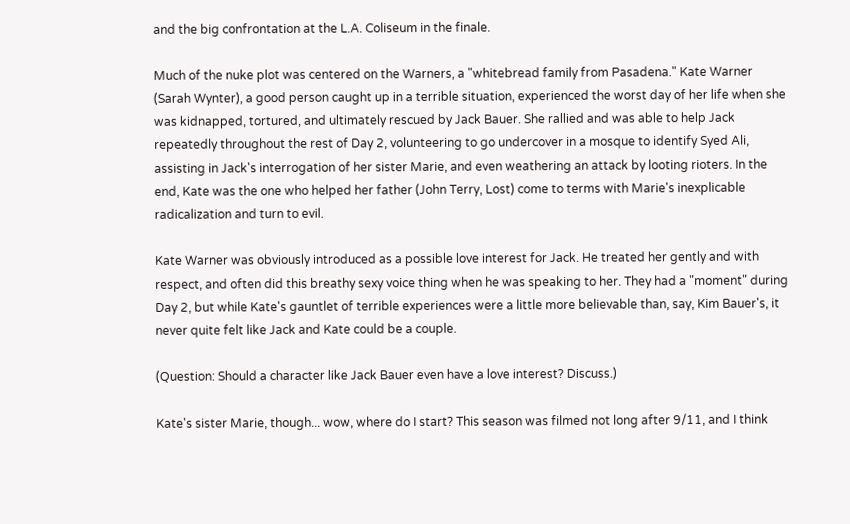and the big confrontation at the L.A. Coliseum in the finale.

Much of the nuke plot was centered on the Warners, a "whitebread family from Pasadena." Kate Warner (Sarah Wynter), a good person caught up in a terrible situation, experienced the worst day of her life when she was kidnapped, tortured, and ultimately rescued by Jack Bauer. She rallied and was able to help Jack repeatedly throughout the rest of Day 2, volunteering to go undercover in a mosque to identify Syed Ali, assisting in Jack's interrogation of her sister Marie, and even weathering an attack by looting rioters. In the end, Kate was the one who helped her father (John Terry, Lost) come to terms with Marie's inexplicable radicalization and turn to evil.

Kate Warner was obviously introduced as a possible love interest for Jack. He treated her gently and with respect, and often did this breathy sexy voice thing when he was speaking to her. They had a "moment" during Day 2, but while Kate's gauntlet of terrible experiences were a little more believable than, say, Kim Bauer's, it never quite felt like Jack and Kate could be a couple.

(Question: Should a character like Jack Bauer even have a love interest? Discuss.)

Kate's sister Marie, though... wow, where do I start? This season was filmed not long after 9/11, and I think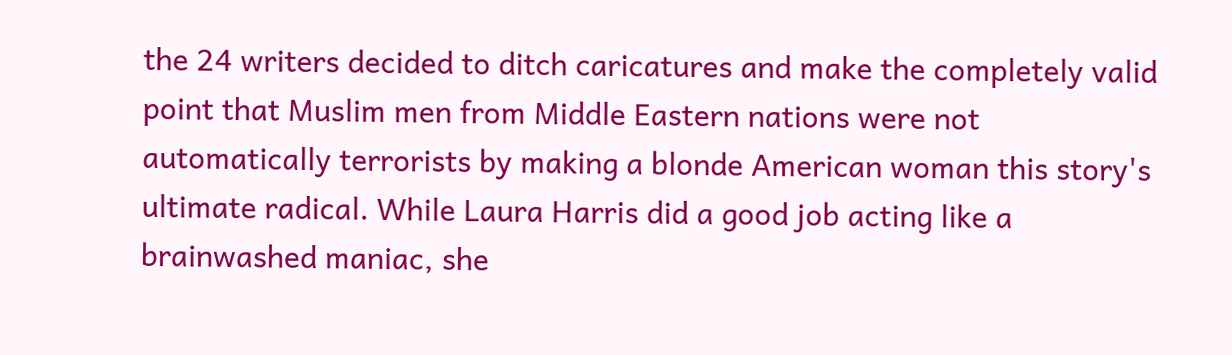the 24 writers decided to ditch caricatures and make the completely valid point that Muslim men from Middle Eastern nations were not automatically terrorists by making a blonde American woman this story's ultimate radical. While Laura Harris did a good job acting like a brainwashed maniac, she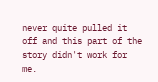never quite pulled it off and this part of the story didn't work for me.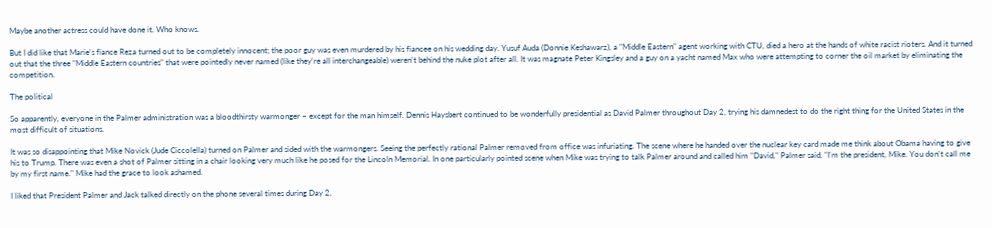Maybe another actress could have done it. Who knows.

But I did like that Marie's fiance Reza turned out to be completely innocent; the poor guy was even murdered by his fiancee on his wedding day. Yusuf Auda (Donnie Keshawarz), a "Middle Eastern" agent working with CTU, died a hero at the hands of white racist rioters. And it turned out that the three "Middle Eastern countries" that were pointedly never named (like they're all interchangeable) weren't behind the nuke plot after all. It was magnate Peter Kingsley and a guy on a yacht named Max who were attempting to corner the oil market by eliminating the competition.

The political

So apparently, everyone in the Palmer administration was a bloodthirsty warmonger – except for the man himself. Dennis Haysbert continued to be wonderfully presidential as David Palmer throughout Day 2, trying his damnedest to do the right thing for the United States in the most difficult of situations.

It was so disappointing that Mike Novick (Jude Ciccolella) turned on Palmer and sided with the warmongers. Seeing the perfectly rational Palmer removed from office was infuriating. The scene where he handed over the nuclear key card made me think about Obama having to give his to Trump. There was even a shot of Palmer sitting in a chair looking very much like he posed for the Lincoln Memorial. In one particularly pointed scene when Mike was trying to talk Palmer around and called him "David," Palmer said, "I'm the president, Mike. You don't call me by my first name." Mike had the grace to look ashamed.

I liked that President Palmer and Jack talked directly on the phone several times during Day 2,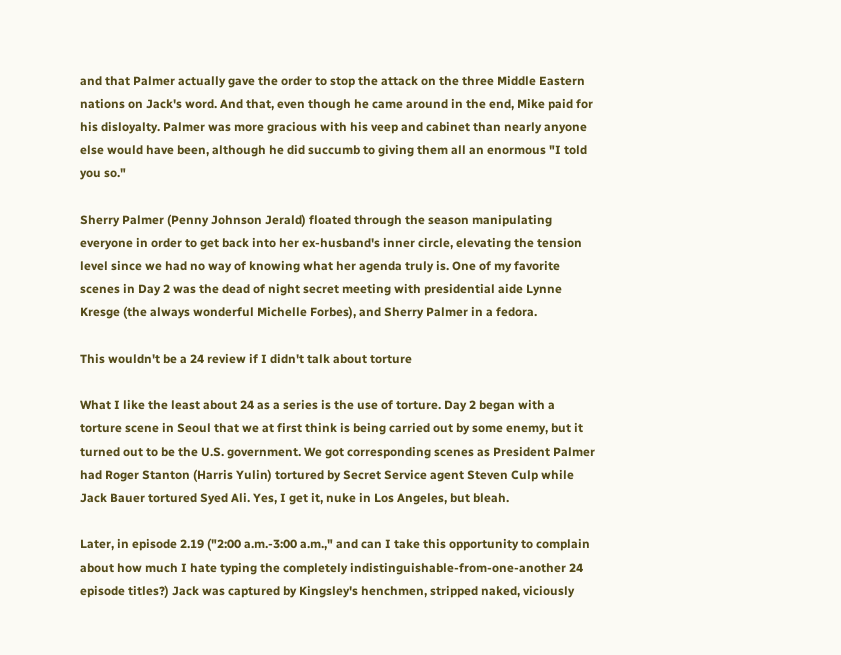and that Palmer actually gave the order to stop the attack on the three Middle Eastern nations on Jack's word. And that, even though he came around in the end, Mike paid for his disloyalty. Palmer was more gracious with his veep and cabinet than nearly anyone else would have been, although he did succumb to giving them all an enormous "I told you so."

Sherry Palmer (Penny Johnson Jerald) floated through the season manipulating everyone in order to get back into her ex-husband's inner circle, elevating the tension level since we had no way of knowing what her agenda truly is. One of my favorite scenes in Day 2 was the dead of night secret meeting with presidential aide Lynne Kresge (the always wonderful Michelle Forbes), and Sherry Palmer in a fedora.

This wouldn't be a 24 review if I didn't talk about torture

What I like the least about 24 as a series is the use of torture. Day 2 began with a torture scene in Seoul that we at first think is being carried out by some enemy, but it turned out to be the U.S. government. We got corresponding scenes as President Palmer had Roger Stanton (Harris Yulin) tortured by Secret Service agent Steven Culp while Jack Bauer tortured Syed Ali. Yes, I get it, nuke in Los Angeles, but bleah.

Later, in episode 2.19 ("2:00 a.m.-3:00 a.m.," and can I take this opportunity to complain about how much I hate typing the completely indistinguishable-from-one-another 24 episode titles?) Jack was captured by Kingsley's henchmen, stripped naked, viciously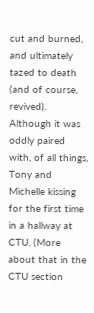cut and burned, and ultimately tazed to death (and of course, revived). Although it was oddly paired with, of all things, Tony and Michelle kissing for the first time in a hallway at CTU. (More about that in the CTU section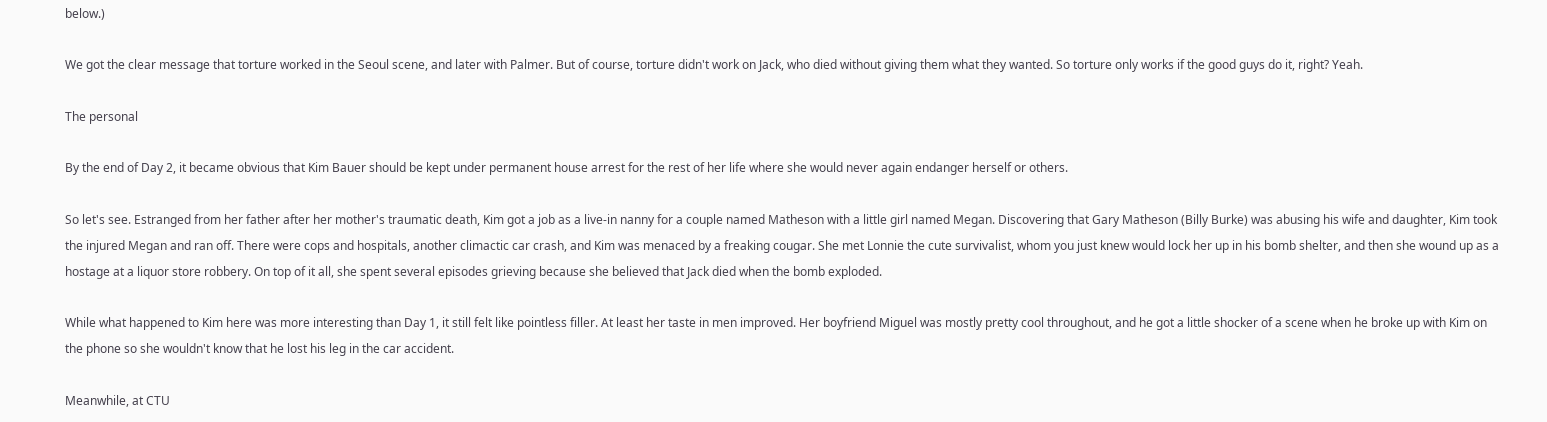below.)

We got the clear message that torture worked in the Seoul scene, and later with Palmer. But of course, torture didn't work on Jack, who died without giving them what they wanted. So torture only works if the good guys do it, right? Yeah.

The personal

By the end of Day 2, it became obvious that Kim Bauer should be kept under permanent house arrest for the rest of her life where she would never again endanger herself or others.

So let's see. Estranged from her father after her mother's traumatic death, Kim got a job as a live-in nanny for a couple named Matheson with a little girl named Megan. Discovering that Gary Matheson (Billy Burke) was abusing his wife and daughter, Kim took the injured Megan and ran off. There were cops and hospitals, another climactic car crash, and Kim was menaced by a freaking cougar. She met Lonnie the cute survivalist, whom you just knew would lock her up in his bomb shelter, and then she wound up as a hostage at a liquor store robbery. On top of it all, she spent several episodes grieving because she believed that Jack died when the bomb exploded.

While what happened to Kim here was more interesting than Day 1, it still felt like pointless filler. At least her taste in men improved. Her boyfriend Miguel was mostly pretty cool throughout, and he got a little shocker of a scene when he broke up with Kim on the phone so she wouldn't know that he lost his leg in the car accident.

Meanwhile, at CTU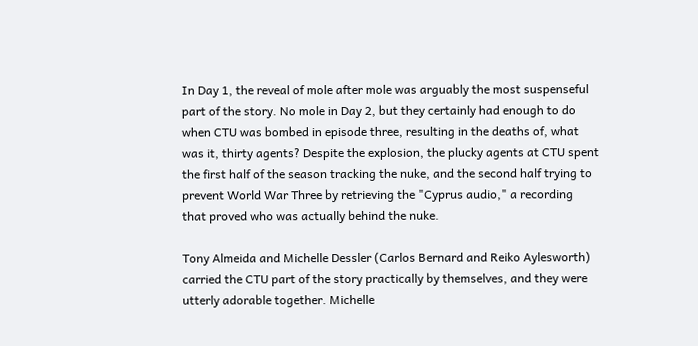In Day 1, the reveal of mole after mole was arguably the most suspenseful part of the story. No mole in Day 2, but they certainly had enough to do when CTU was bombed in episode three, resulting in the deaths of, what was it, thirty agents? Despite the explosion, the plucky agents at CTU spent the first half of the season tracking the nuke, and the second half trying to prevent World War Three by retrieving the "Cyprus audio," a recording that proved who was actually behind the nuke.

Tony Almeida and Michelle Dessler (Carlos Bernard and Reiko Aylesworth) carried the CTU part of the story practically by themselves, and they were utterly adorable together. Michelle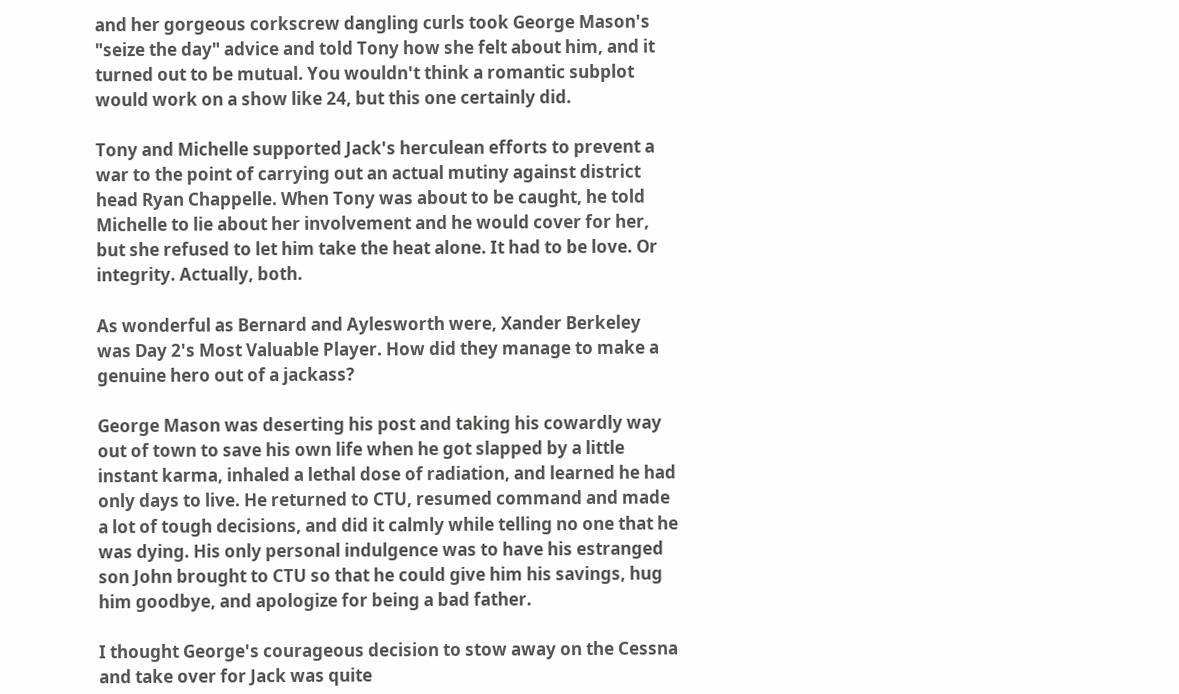and her gorgeous corkscrew dangling curls took George Mason's "seize the day" advice and told Tony how she felt about him, and it turned out to be mutual. You wouldn't think a romantic subplot would work on a show like 24, but this one certainly did.

Tony and Michelle supported Jack's herculean efforts to prevent a war to the point of carrying out an actual mutiny against district head Ryan Chappelle. When Tony was about to be caught, he told Michelle to lie about her involvement and he would cover for her, but she refused to let him take the heat alone. It had to be love. Or integrity. Actually, both.

As wonderful as Bernard and Aylesworth were, Xander Berkeley was Day 2's Most Valuable Player. How did they manage to make a genuine hero out of a jackass?

George Mason was deserting his post and taking his cowardly way out of town to save his own life when he got slapped by a little instant karma, inhaled a lethal dose of radiation, and learned he had only days to live. He returned to CTU, resumed command and made a lot of tough decisions, and did it calmly while telling no one that he was dying. His only personal indulgence was to have his estranged son John brought to CTU so that he could give him his savings, hug him goodbye, and apologize for being a bad father.

I thought George's courageous decision to stow away on the Cessna and take over for Jack was quite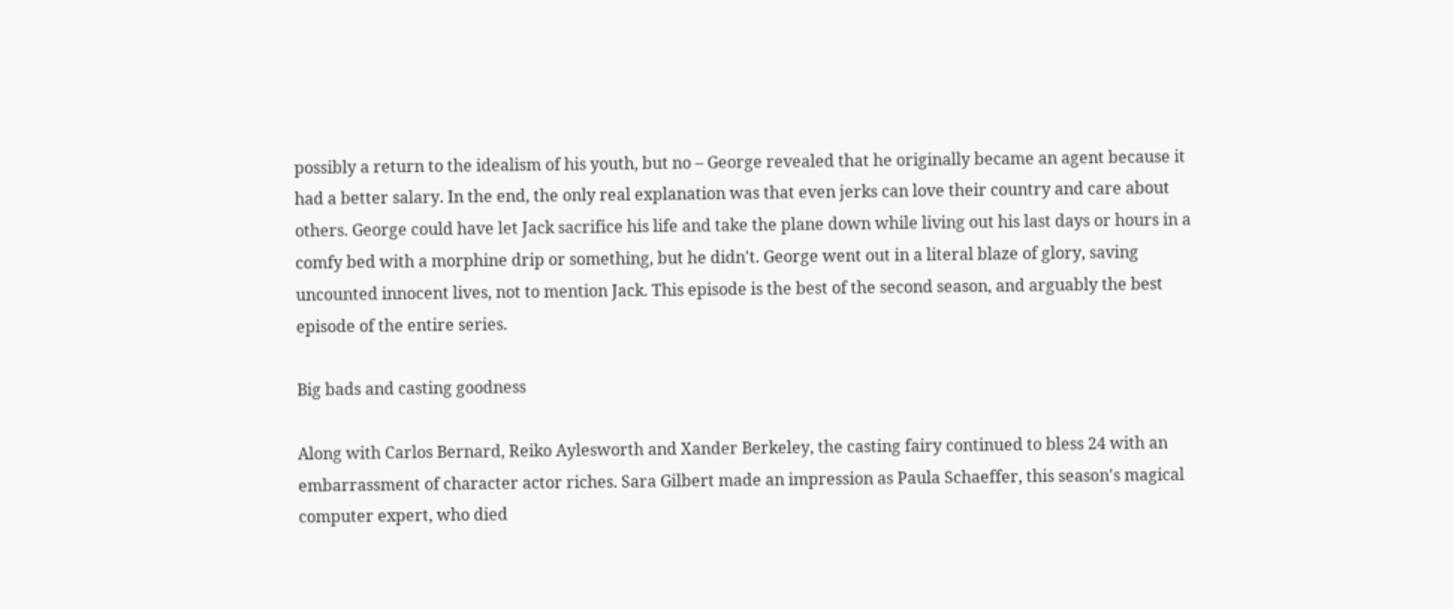possibly a return to the idealism of his youth, but no – George revealed that he originally became an agent because it had a better salary. In the end, the only real explanation was that even jerks can love their country and care about others. George could have let Jack sacrifice his life and take the plane down while living out his last days or hours in a comfy bed with a morphine drip or something, but he didn't. George went out in a literal blaze of glory, saving uncounted innocent lives, not to mention Jack. This episode is the best of the second season, and arguably the best episode of the entire series.

Big bads and casting goodness

Along with Carlos Bernard, Reiko Aylesworth and Xander Berkeley, the casting fairy continued to bless 24 with an embarrassment of character actor riches. Sara Gilbert made an impression as Paula Schaeffer, this season's magical computer expert, who died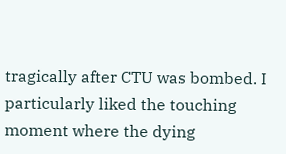tragically after CTU was bombed. I particularly liked the touching moment where the dying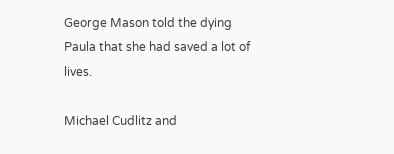George Mason told the dying Paula that she had saved a lot of lives.

Michael Cudlitz and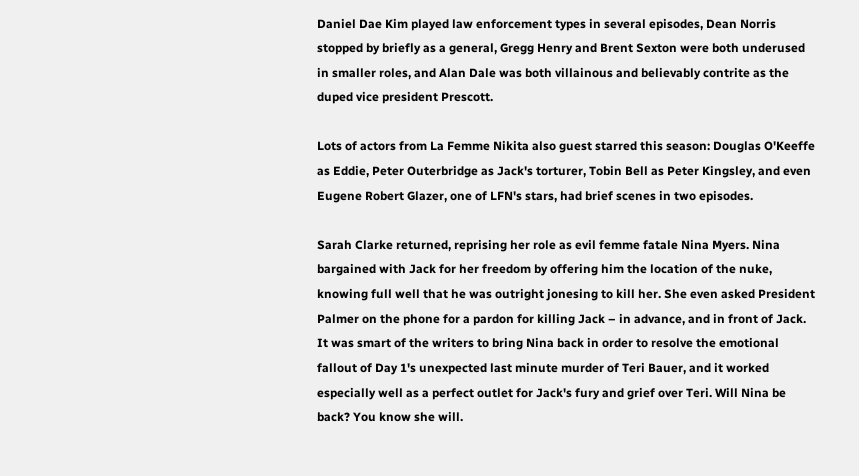Daniel Dae Kim played law enforcement types in several episodes, Dean Norris stopped by briefly as a general, Gregg Henry and Brent Sexton were both underused in smaller roles, and Alan Dale was both villainous and believably contrite as the duped vice president Prescott.

Lots of actors from La Femme Nikita also guest starred this season: Douglas O'Keeffe as Eddie, Peter Outerbridge as Jack's torturer, Tobin Bell as Peter Kingsley, and even Eugene Robert Glazer, one of LFN's stars, had brief scenes in two episodes.

Sarah Clarke returned, reprising her role as evil femme fatale Nina Myers. Nina bargained with Jack for her freedom by offering him the location of the nuke, knowing full well that he was outright jonesing to kill her. She even asked President Palmer on the phone for a pardon for killing Jack – in advance, and in front of Jack. It was smart of the writers to bring Nina back in order to resolve the emotional fallout of Day 1's unexpected last minute murder of Teri Bauer, and it worked especially well as a perfect outlet for Jack's fury and grief over Teri. Will Nina be back? You know she will.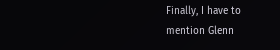Finally, I have to mention Glenn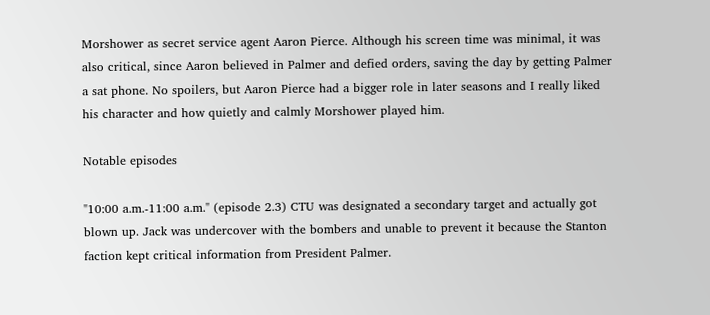Morshower as secret service agent Aaron Pierce. Although his screen time was minimal, it was also critical, since Aaron believed in Palmer and defied orders, saving the day by getting Palmer a sat phone. No spoilers, but Aaron Pierce had a bigger role in later seasons and I really liked his character and how quietly and calmly Morshower played him.

Notable episodes

"10:00 a.m.-11:00 a.m." (episode 2.3) CTU was designated a secondary target and actually got blown up. Jack was undercover with the bombers and unable to prevent it because the Stanton faction kept critical information from President Palmer.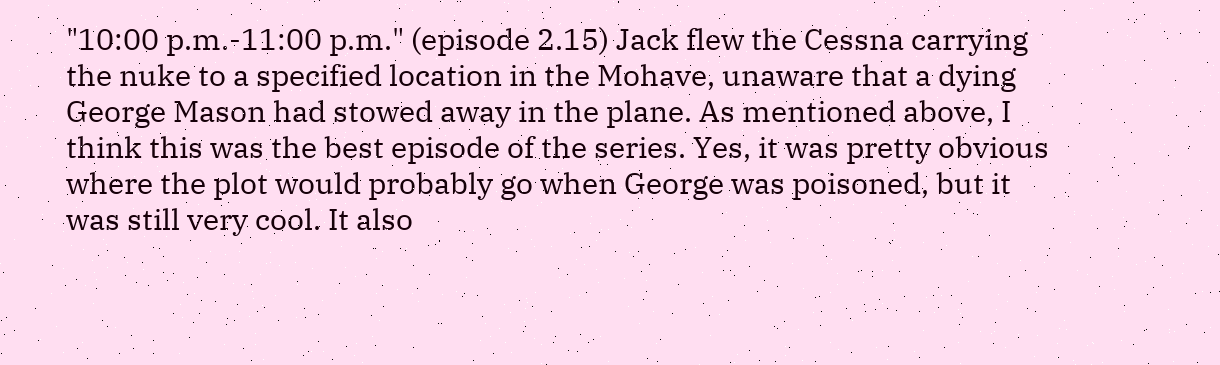"10:00 p.m.-11:00 p.m." (episode 2.15) Jack flew the Cessna carrying the nuke to a specified location in the Mohave, unaware that a dying George Mason had stowed away in the plane. As mentioned above, I think this was the best episode of the series. Yes, it was pretty obvious where the plot would probably go when George was poisoned, but it was still very cool. It also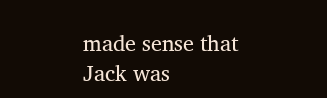made sense that Jack was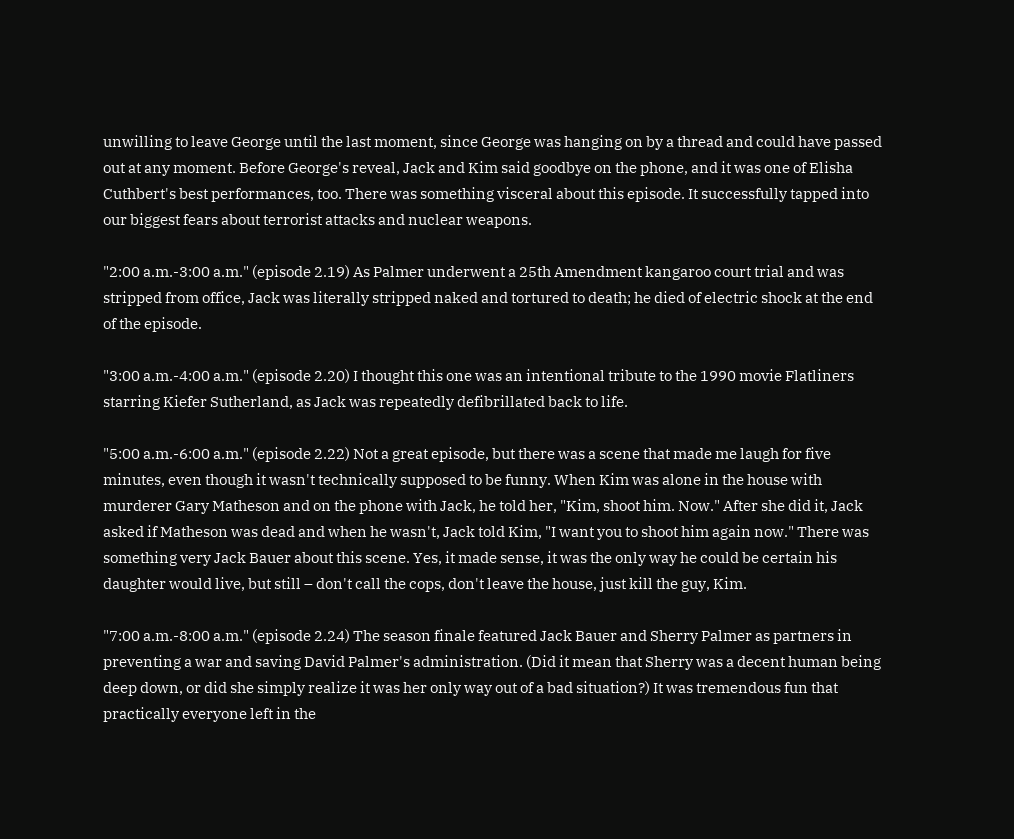unwilling to leave George until the last moment, since George was hanging on by a thread and could have passed out at any moment. Before George's reveal, Jack and Kim said goodbye on the phone, and it was one of Elisha Cuthbert's best performances, too. There was something visceral about this episode. It successfully tapped into our biggest fears about terrorist attacks and nuclear weapons.

"2:00 a.m.-3:00 a.m." (episode 2.19) As Palmer underwent a 25th Amendment kangaroo court trial and was stripped from office, Jack was literally stripped naked and tortured to death; he died of electric shock at the end of the episode.

"3:00 a.m.-4:00 a.m." (episode 2.20) I thought this one was an intentional tribute to the 1990 movie Flatliners starring Kiefer Sutherland, as Jack was repeatedly defibrillated back to life.

"5:00 a.m.-6:00 a.m." (episode 2.22) Not a great episode, but there was a scene that made me laugh for five minutes, even though it wasn't technically supposed to be funny. When Kim was alone in the house with murderer Gary Matheson and on the phone with Jack, he told her, "Kim, shoot him. Now." After she did it, Jack asked if Matheson was dead and when he wasn't, Jack told Kim, "I want you to shoot him again now." There was something very Jack Bauer about this scene. Yes, it made sense, it was the only way he could be certain his daughter would live, but still – don't call the cops, don't leave the house, just kill the guy, Kim.

"7:00 a.m.-8:00 a.m." (episode 2.24) The season finale featured Jack Bauer and Sherry Palmer as partners in preventing a war and saving David Palmer's administration. (Did it mean that Sherry was a decent human being deep down, or did she simply realize it was her only way out of a bad situation?) It was tremendous fun that practically everyone left in the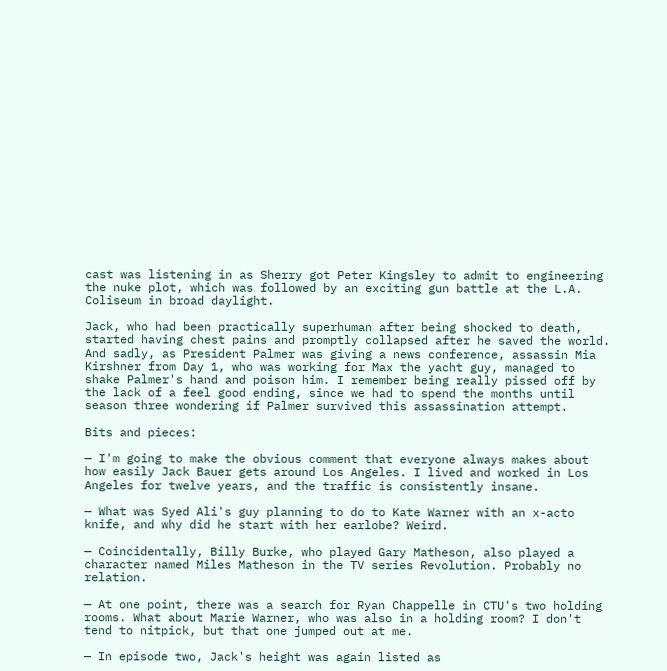cast was listening in as Sherry got Peter Kingsley to admit to engineering the nuke plot, which was followed by an exciting gun battle at the L.A. Coliseum in broad daylight.

Jack, who had been practically superhuman after being shocked to death, started having chest pains and promptly collapsed after he saved the world. And sadly, as President Palmer was giving a news conference, assassin Mia Kirshner from Day 1, who was working for Max the yacht guy, managed to shake Palmer's hand and poison him. I remember being really pissed off by the lack of a feel good ending, since we had to spend the months until season three wondering if Palmer survived this assassination attempt.

Bits and pieces:

— I'm going to make the obvious comment that everyone always makes about how easily Jack Bauer gets around Los Angeles. I lived and worked in Los Angeles for twelve years, and the traffic is consistently insane.

— What was Syed Ali's guy planning to do to Kate Warner with an x-acto knife, and why did he start with her earlobe? Weird.

— Coincidentally, Billy Burke, who played Gary Matheson, also played a character named Miles Matheson in the TV series Revolution. Probably no relation.

— At one point, there was a search for Ryan Chappelle in CTU's two holding rooms. What about Marie Warner, who was also in a holding room? I don't tend to nitpick, but that one jumped out at me.

— In episode two, Jack's height was again listed as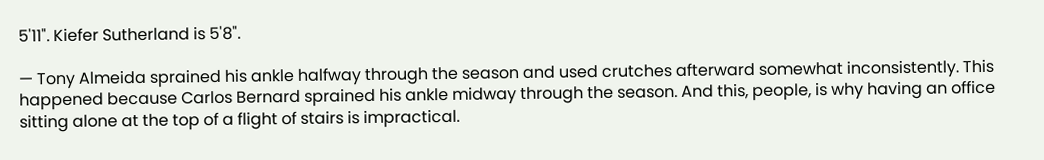5'11". Kiefer Sutherland is 5'8".

— Tony Almeida sprained his ankle halfway through the season and used crutches afterward somewhat inconsistently. This happened because Carlos Bernard sprained his ankle midway through the season. And this, people, is why having an office sitting alone at the top of a flight of stairs is impractical.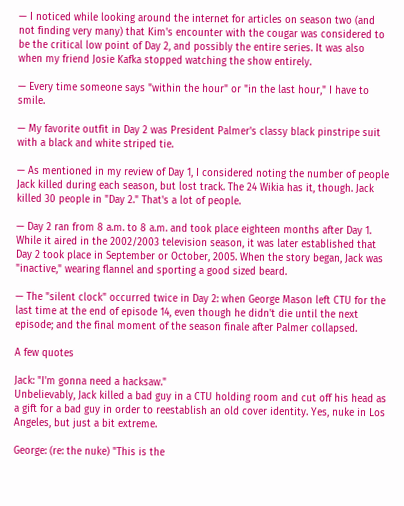— I noticed while looking around the internet for articles on season two (and not finding very many) that Kim's encounter with the cougar was considered to be the critical low point of Day 2, and possibly the entire series. It was also when my friend Josie Kafka stopped watching the show entirely.

— Every time someone says "within the hour" or "in the last hour," I have to smile.

— My favorite outfit in Day 2 was President Palmer's classy black pinstripe suit with a black and white striped tie.

— As mentioned in my review of Day 1, I considered noting the number of people Jack killed during each season, but lost track. The 24 Wikia has it, though. Jack killed 30 people in "Day 2." That's a lot of people.

— Day 2 ran from 8 a.m. to 8 a.m. and took place eighteen months after Day 1. While it aired in the 2002/2003 television season, it was later established that Day 2 took place in September or October, 2005. When the story began, Jack was "inactive," wearing flannel and sporting a good sized beard.

— The "silent clock" occurred twice in Day 2: when George Mason left CTU for the last time at the end of episode 14, even though he didn't die until the next episode; and the final moment of the season finale after Palmer collapsed.

A few quotes

Jack: "I'm gonna need a hacksaw."
Unbelievably, Jack killed a bad guy in a CTU holding room and cut off his head as a gift for a bad guy in order to reestablish an old cover identity. Yes, nuke in Los Angeles, but just a bit extreme.

George: (re: the nuke) "This is the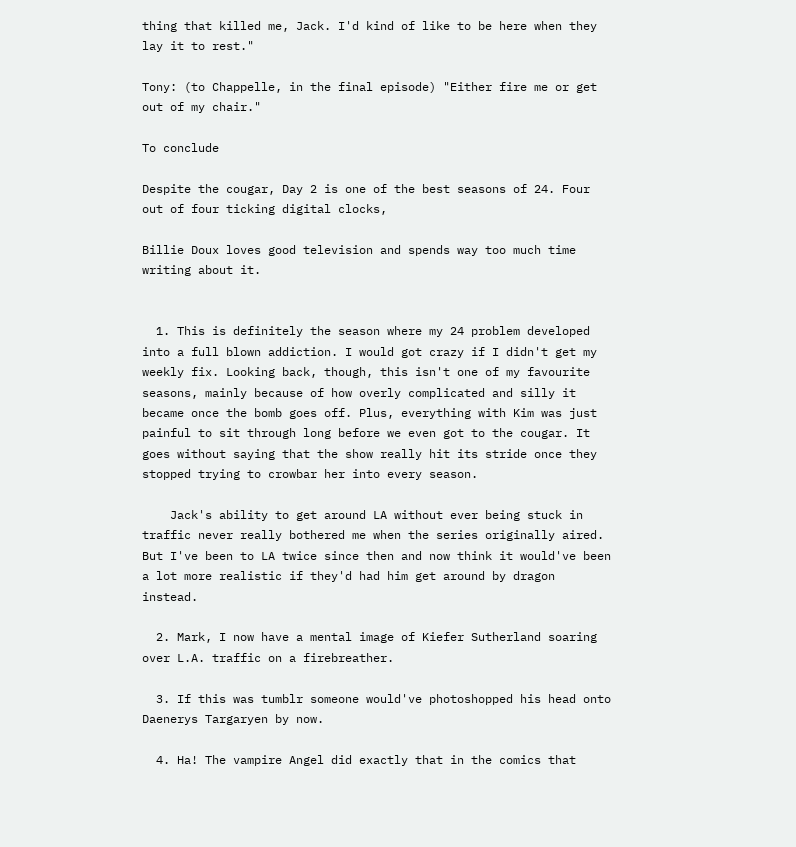thing that killed me, Jack. I'd kind of like to be here when they lay it to rest."

Tony: (to Chappelle, in the final episode) "Either fire me or get out of my chair."

To conclude

Despite the cougar, Day 2 is one of the best seasons of 24. Four out of four ticking digital clocks,

Billie Doux loves good television and spends way too much time writing about it.


  1. This is definitely the season where my 24 problem developed into a full blown addiction. I would got crazy if I didn't get my weekly fix. Looking back, though, this isn't one of my favourite seasons, mainly because of how overly complicated and silly it became once the bomb goes off. Plus, everything with Kim was just painful to sit through long before we even got to the cougar. It goes without saying that the show really hit its stride once they stopped trying to crowbar her into every season.

    Jack's ability to get around LA without ever being stuck in traffic never really bothered me when the series originally aired. But I've been to LA twice since then and now think it would've been a lot more realistic if they'd had him get around by dragon instead.

  2. Mark, I now have a mental image of Kiefer Sutherland soaring over L.A. traffic on a firebreather.

  3. If this was tumblr someone would've photoshopped his head onto Daenerys Targaryen by now.

  4. Ha! The vampire Angel did exactly that in the comics that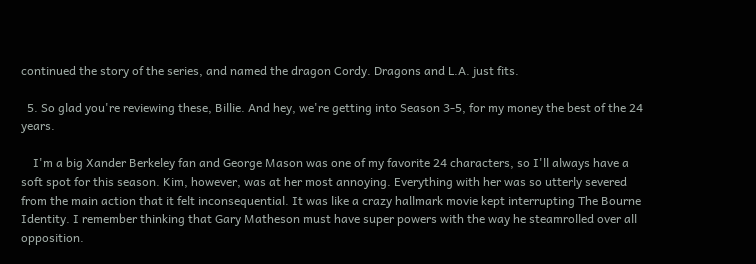continued the story of the series, and named the dragon Cordy. Dragons and L.A. just fits.

  5. So glad you're reviewing these, Billie. And hey, we're getting into Season 3-5, for my money the best of the 24 years.

    I'm a big Xander Berkeley fan and George Mason was one of my favorite 24 characters, so I'll always have a soft spot for this season. Kim, however, was at her most annoying. Everything with her was so utterly severed from the main action that it felt inconsequential. It was like a crazy hallmark movie kept interrupting The Bourne Identity. I remember thinking that Gary Matheson must have super powers with the way he steamrolled over all opposition.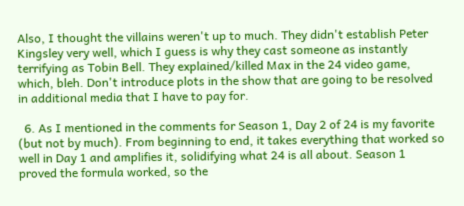Also, I thought the villains weren't up to much. They didn't establish Peter Kingsley very well, which I guess is why they cast someone as instantly terrifying as Tobin Bell. They explained/killed Max in the 24 video game, which, bleh. Don't introduce plots in the show that are going to be resolved in additional media that I have to pay for.

  6. As I mentioned in the comments for Season 1, Day 2 of 24 is my favorite (but not by much). From beginning to end, it takes everything that worked so well in Day 1 and amplifies it, solidifying what 24 is all about. Season 1 proved the formula worked, so the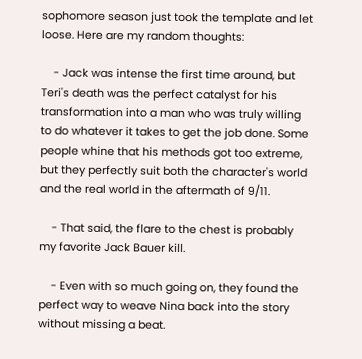sophomore season just took the template and let loose. Here are my random thoughts:

    - Jack was intense the first time around, but Teri's death was the perfect catalyst for his transformation into a man who was truly willing to do whatever it takes to get the job done. Some people whine that his methods got too extreme, but they perfectly suit both the character's world and the real world in the aftermath of 9/11.

    - That said, the flare to the chest is probably my favorite Jack Bauer kill.

    - Even with so much going on, they found the perfect way to weave Nina back into the story without missing a beat.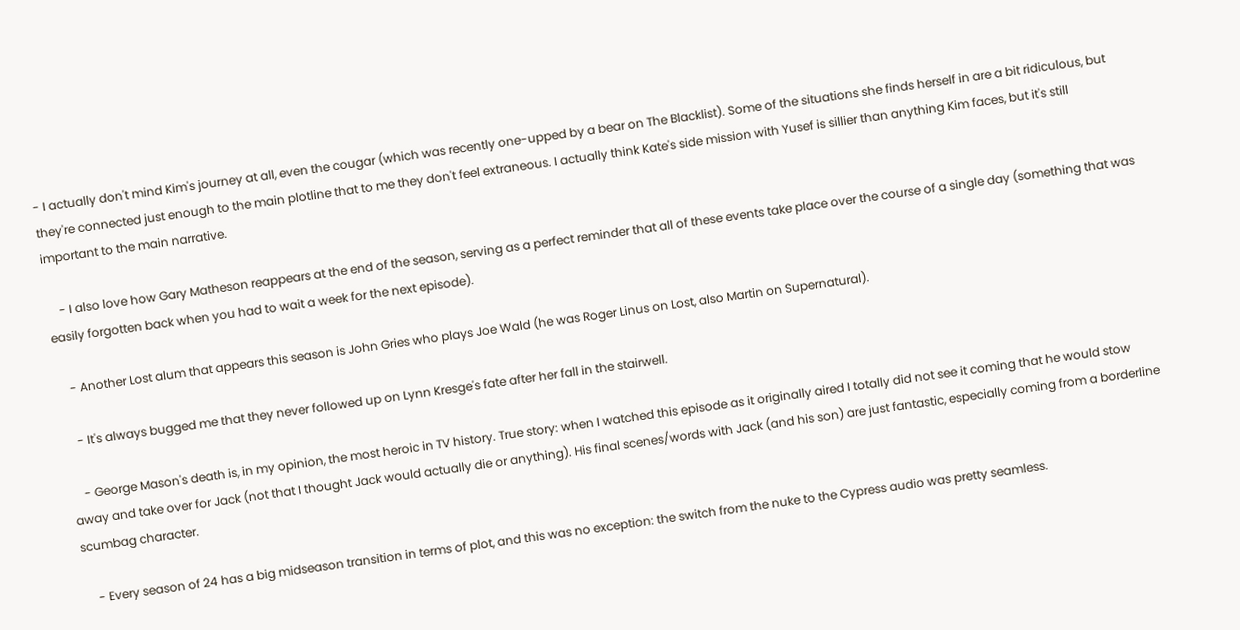- I actually don't mind Kim's journey at all, even the cougar (which was recently one-upped by a bear on The Blacklist). Some of the situations she finds herself in are a bit ridiculous, but they're connected just enough to the main plotline that to me they don't feel extraneous. I actually think Kate's side mission with Yusef is sillier than anything Kim faces, but it's still important to the main narrative.

    - I also love how Gary Matheson reappears at the end of the season, serving as a perfect reminder that all of these events take place over the course of a single day (something that was easily forgotten back when you had to wait a week for the next episode).

    - Another Lost alum that appears this season is John Gries who plays Joe Wald (he was Roger Linus on Lost, also Martin on Supernatural).

    - It's always bugged me that they never followed up on Lynn Kresge's fate after her fall in the stairwell.

    - George Mason's death is, in my opinion, the most heroic in TV history. True story: when I watched this episode as it originally aired I totally did not see it coming that he would stow away and take over for Jack (not that I thought Jack would actually die or anything). His final scenes/words with Jack (and his son) are just fantastic, especially coming from a borderline scumbag character.

    - Every season of 24 has a big midseason transition in terms of plot, and this was no exception: the switch from the nuke to the Cypress audio was pretty seamless.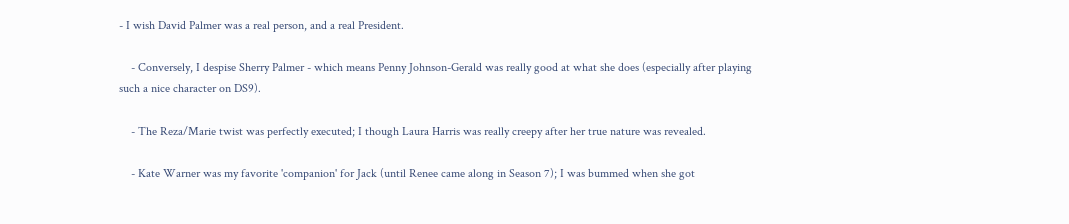- I wish David Palmer was a real person, and a real President.

    - Conversely, I despise Sherry Palmer - which means Penny Johnson-Gerald was really good at what she does (especially after playing such a nice character on DS9).

    - The Reza/Marie twist was perfectly executed; I though Laura Harris was really creepy after her true nature was revealed.

    - Kate Warner was my favorite 'companion' for Jack (until Renee came along in Season 7); I was bummed when she got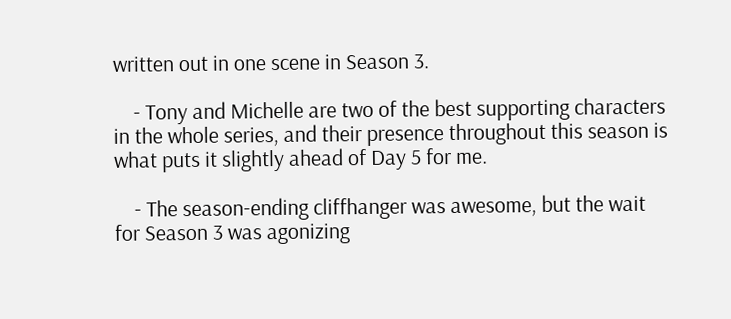written out in one scene in Season 3.

    - Tony and Michelle are two of the best supporting characters in the whole series, and their presence throughout this season is what puts it slightly ahead of Day 5 for me.

    - The season-ending cliffhanger was awesome, but the wait for Season 3 was agonizing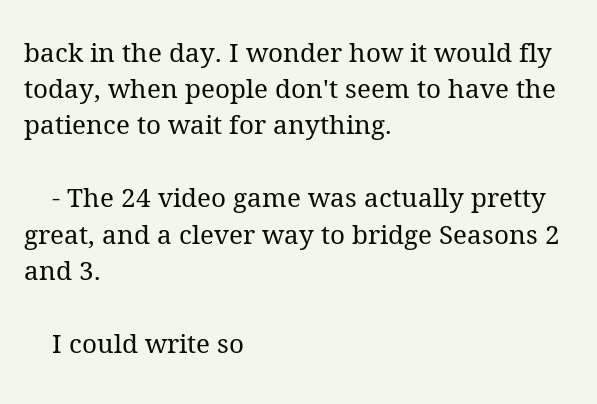back in the day. I wonder how it would fly today, when people don't seem to have the patience to wait for anything.

    - The 24 video game was actually pretty great, and a clever way to bridge Seasons 2 and 3.

    I could write so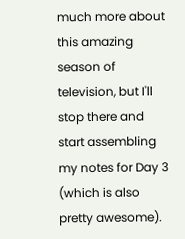much more about this amazing season of television, but I'll stop there and start assembling my notes for Day 3 (which is also pretty awesome).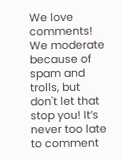We love comments! We moderate because of spam and trolls, but don't let that stop you! It’s never too late to comment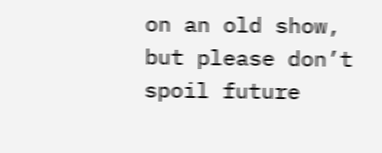on an old show, but please don’t spoil future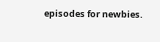episodes for newbies.